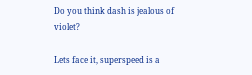Do you think dash is jealous of violet?

Lets face it, superspeed is a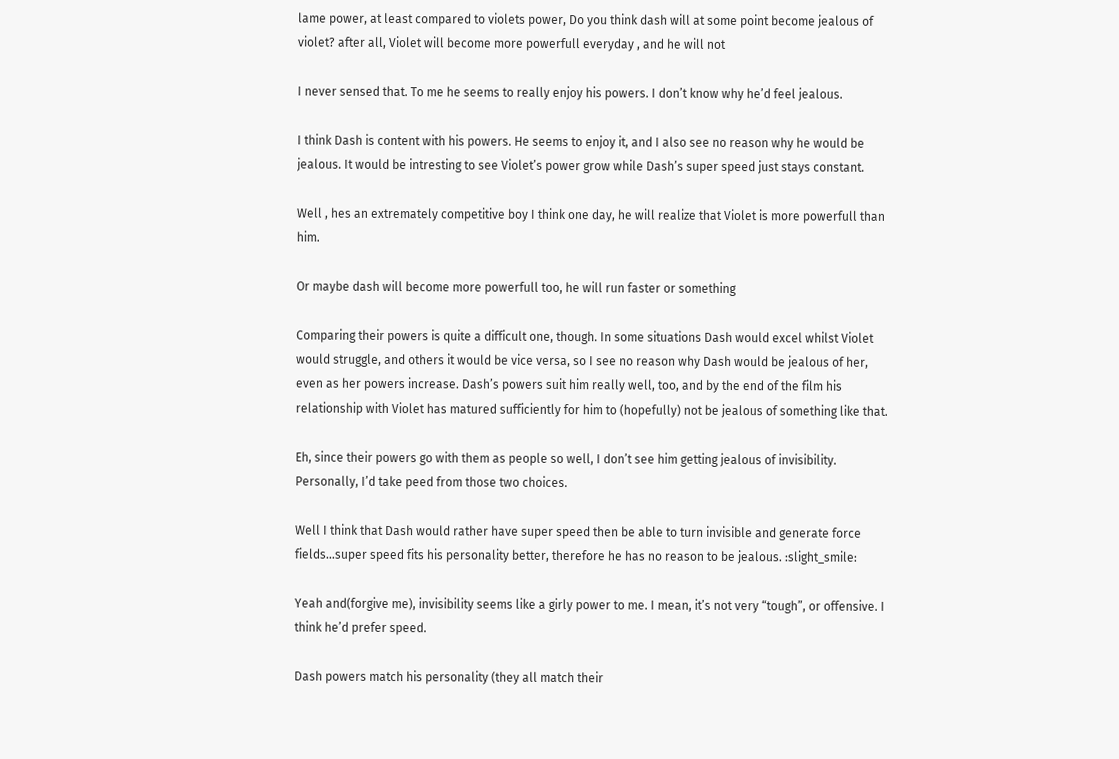lame power, at least compared to violets power, Do you think dash will at some point become jealous of violet? after all, Violet will become more powerfull everyday , and he will not

I never sensed that. To me he seems to really enjoy his powers. I don’t know why he’d feel jealous.

I think Dash is content with his powers. He seems to enjoy it, and I also see no reason why he would be jealous. It would be intresting to see Violet’s power grow while Dash’s super speed just stays constant.

Well , hes an extremately competitive boy I think one day, he will realize that Violet is more powerfull than him.

Or maybe dash will become more powerfull too, he will run faster or something

Comparing their powers is quite a difficult one, though. In some situations Dash would excel whilst Violet would struggle, and others it would be vice versa, so I see no reason why Dash would be jealous of her, even as her powers increase. Dash’s powers suit him really well, too, and by the end of the film his relationship with Violet has matured sufficiently for him to (hopefully) not be jealous of something like that.

Eh, since their powers go with them as people so well, I don’t see him getting jealous of invisibility. Personally, I’d take peed from those two choices.

Well I think that Dash would rather have super speed then be able to turn invisible and generate force fields…super speed fits his personality better, therefore he has no reason to be jealous. :slight_smile:

Yeah and(forgive me), invisibility seems like a girly power to me. I mean, it’s not very “tough”, or offensive. I think he’d prefer speed.

Dash powers match his personality (they all match their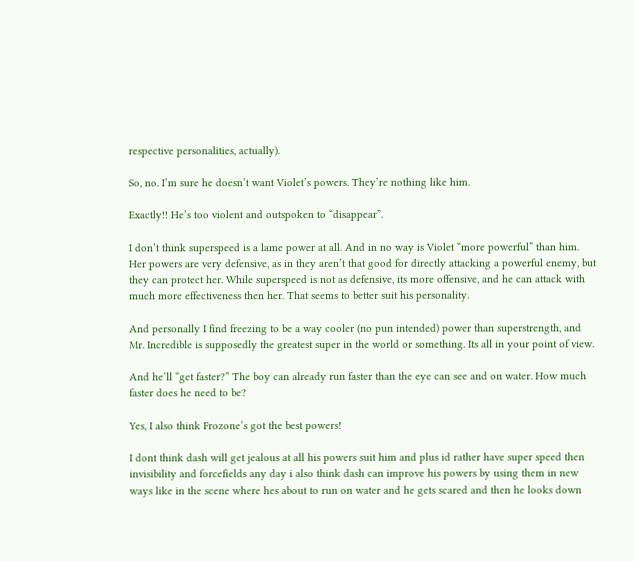respective personalities, actually).

So, no. I’m sure he doesn’t want Violet’s powers. They’re nothing like him.

Exactly!! He’s too violent and outspoken to “disappear”.

I don’t think superspeed is a lame power at all. And in no way is Violet “more powerful” than him. Her powers are very defensive, as in they aren’t that good for directly attacking a powerful enemy, but they can protect her. While superspeed is not as defensive, its more offensive, and he can attack with much more effectiveness then her. That seems to better suit his personality.

And personally I find freezing to be a way cooler (no pun intended) power than superstrength, and Mr. Incredible is supposedly the greatest super in the world or something. Its all in your point of view.

And he’ll “get faster?” The boy can already run faster than the eye can see and on water. How much faster does he need to be?

Yes, I also think Frozone’s got the best powers!

I dont think dash will get jealous at all his powers suit him and plus id rather have super speed then invisibility and forcefields any day i also think dash can improve his powers by using them in new ways like in the scene where hes about to run on water and he gets scared and then he looks down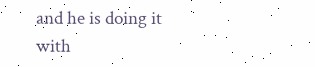and he is doing it with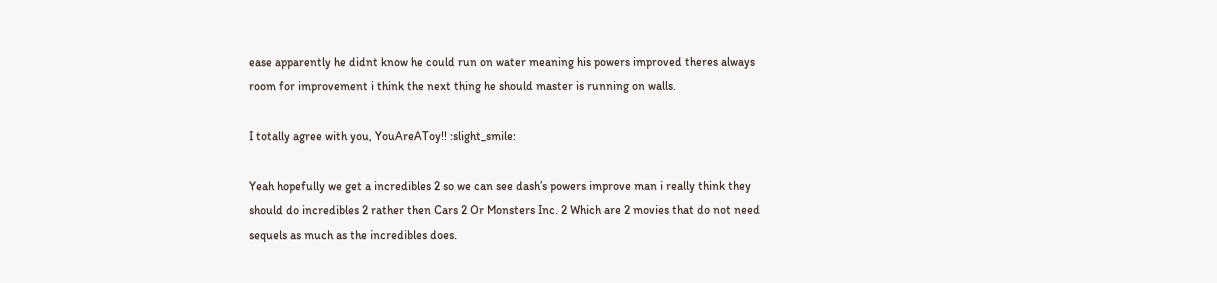ease apparently he didnt know he could run on water meaning his powers improved theres always room for improvement i think the next thing he should master is running on walls.

I totally agree with you, YouAreAToy!! :slight_smile:

Yeah hopefully we get a incredibles 2 so we can see dash’s powers improve man i really think they should do incredibles 2 rather then Cars 2 Or Monsters Inc. 2 Which are 2 movies that do not need sequels as much as the incredibles does.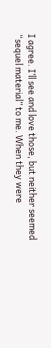I agree. I’ll see and love those, but neither seemed “sequel material” to me. When they were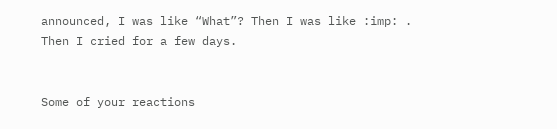announced, I was like “What”? Then I was like :imp: . Then I cried for a few days.


Some of your reactions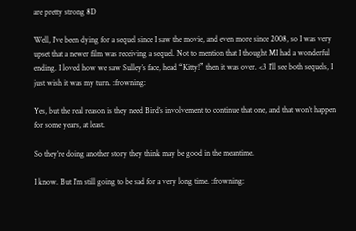are pretty strong 8D

Well, I’ve been dying for a sequel since I saw the movie, and even more since 2008, so I was very upset that a newer film was receiving a sequel. Not to mention that I thought MI had a wonderful ending. I loved how we saw Sulley’s face, head “Kitty!” then it was over. <3 I’ll see both sequels, I just wish it was my turn. :frowning:

Yes, but the real reason is they need Bird’s involvement to continue that one, and that won’t happen for some years, at least.

So they’re doing another story they think may be good in the meantime.

I know. But I’m still going to be sad for a very long time. :frowning: